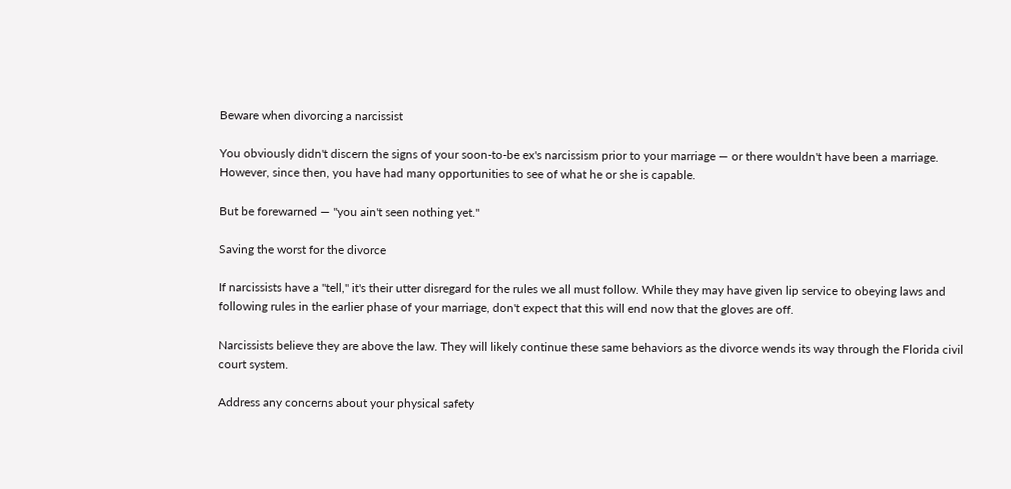Beware when divorcing a narcissist

You obviously didn't discern the signs of your soon-to-be ex's narcissism prior to your marriage — or there wouldn't have been a marriage. However, since then, you have had many opportunities to see of what he or she is capable.

But be forewarned — "you ain't seen nothing yet."

Saving the worst for the divorce

If narcissists have a "tell," it's their utter disregard for the rules we all must follow. While they may have given lip service to obeying laws and following rules in the earlier phase of your marriage, don't expect that this will end now that the gloves are off.

Narcissists believe they are above the law. They will likely continue these same behaviors as the divorce wends its way through the Florida civil court system.

Address any concerns about your physical safety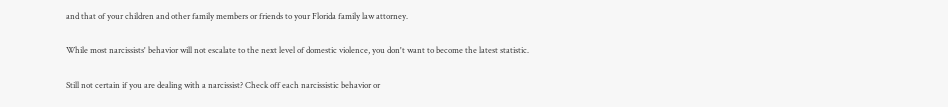and that of your children and other family members or friends to your Florida family law attorney.

While most narcissists' behavior will not escalate to the next level of domestic violence, you don't want to become the latest statistic.

Still not certain if you are dealing with a narcissist? Check off each narcissistic behavior or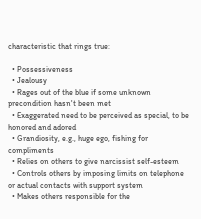characteristic that rings true:

  • Possessiveness
  • Jealousy
  • Rages out of the blue if some unknown precondition hasn't been met
  • Exaggerated need to be perceived as special, to be honored and adored
  • Grandiosity, e.g., huge ego, fishing for compliments
  • Relies on others to give narcissist self-esteem
  • Controls others by imposing limits on telephone or actual contacts with support system
  • Makes others responsible for the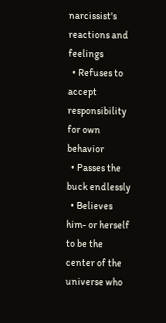narcissist's reactions and feelings
  • Refuses to accept responsibility for own behavior
  • Passes the buck endlessly
  • Believes him- or herself to be the center of the universe who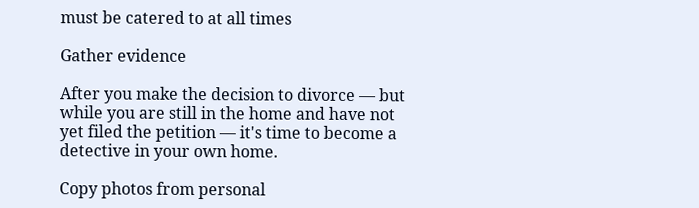must be catered to at all times

Gather evidence

After you make the decision to divorce — but while you are still in the home and have not yet filed the petition — it's time to become a detective in your own home.

Copy photos from personal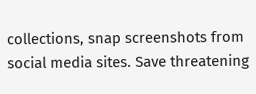collections, snap screenshots from social media sites. Save threatening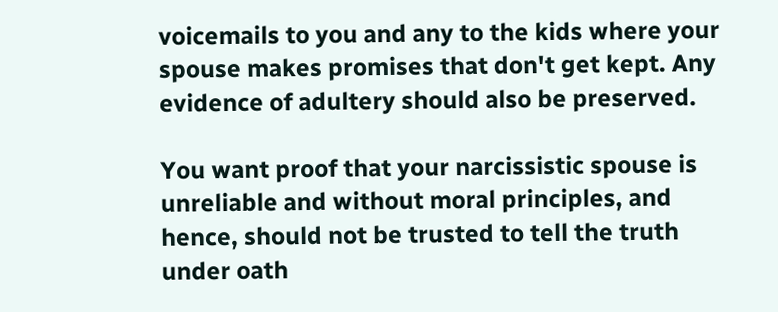voicemails to you and any to the kids where your spouse makes promises that don't get kept. Any evidence of adultery should also be preserved.

You want proof that your narcissistic spouse is unreliable and without moral principles, and hence, should not be trusted to tell the truth under oath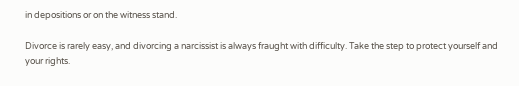in depositions or on the witness stand.

Divorce is rarely easy, and divorcing a narcissist is always fraught with difficulty. Take the step to protect yourself and your rights.